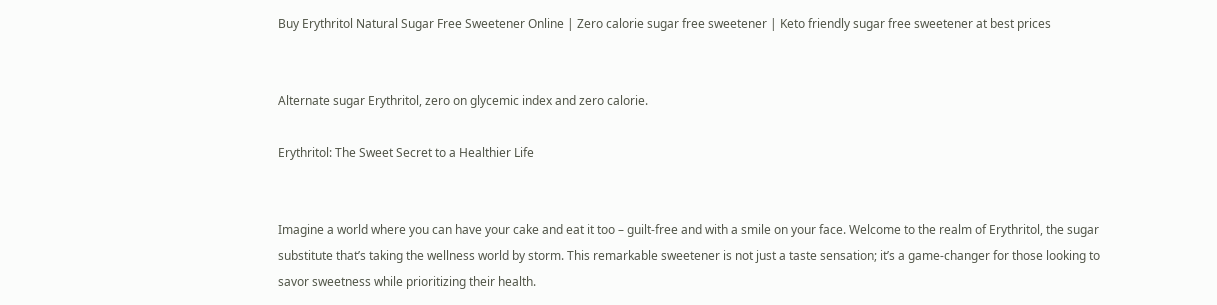Buy Erythritol Natural Sugar Free Sweetener Online | Zero calorie sugar free sweetener | Keto friendly sugar free sweetener at best prices


Alternate sugar Erythritol, zero on glycemic index and zero calorie.

Erythritol: The Sweet Secret to a Healthier Life


Imagine a world where you can have your cake and eat it too – guilt-free and with a smile on your face. Welcome to the realm of Erythritol, the sugar substitute that’s taking the wellness world by storm. This remarkable sweetener is not just a taste sensation; it’s a game-changer for those looking to savor sweetness while prioritizing their health.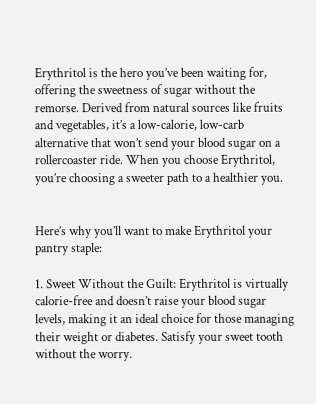Erythritol is the hero you’ve been waiting for, offering the sweetness of sugar without the remorse. Derived from natural sources like fruits and vegetables, it’s a low-calorie, low-carb alternative that won’t send your blood sugar on a rollercoaster ride. When you choose Erythritol, you’re choosing a sweeter path to a healthier you.


Here’s why you’ll want to make Erythritol your pantry staple:

1. Sweet Without the Guilt: Erythritol is virtually calorie-free and doesn’t raise your blood sugar levels, making it an ideal choice for those managing their weight or diabetes. Satisfy your sweet tooth without the worry.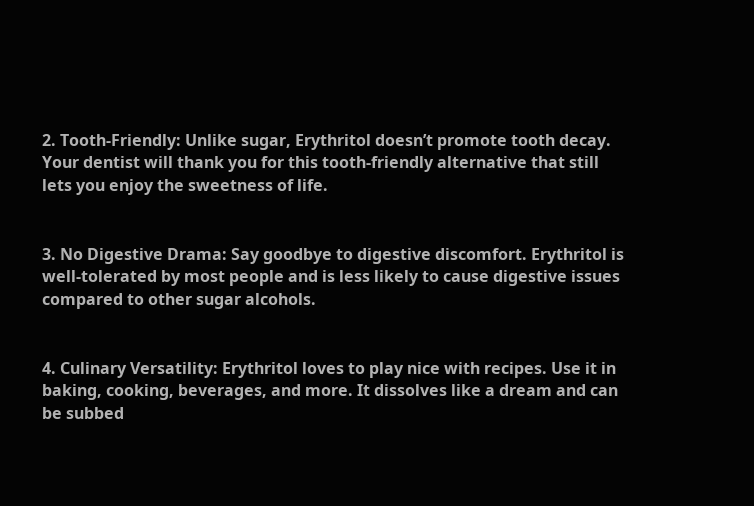2. Tooth-Friendly: Unlike sugar, Erythritol doesn’t promote tooth decay. Your dentist will thank you for this tooth-friendly alternative that still lets you enjoy the sweetness of life.


3. No Digestive Drama: Say goodbye to digestive discomfort. Erythritol is well-tolerated by most people and is less likely to cause digestive issues compared to other sugar alcohols.


4. Culinary Versatility: Erythritol loves to play nice with recipes. Use it in baking, cooking, beverages, and more. It dissolves like a dream and can be subbed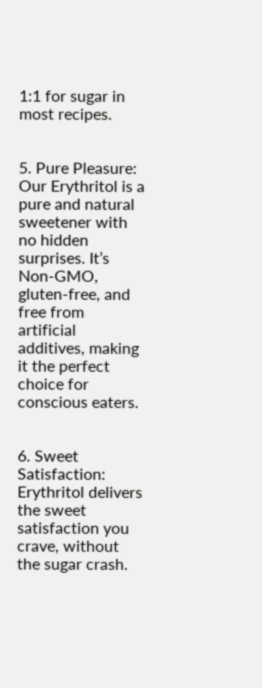1:1 for sugar in most recipes.


5. Pure Pleasure: Our Erythritol is a pure and natural sweetener with no hidden surprises. It’s Non-GMO, gluten-free, and free from artificial additives, making it the perfect choice for conscious eaters.


6. Sweet Satisfaction: Erythritol delivers the sweet satisfaction you crave, without the sugar crash.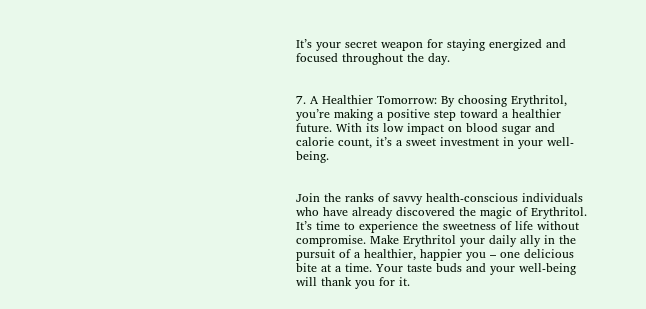It’s your secret weapon for staying energized and focused throughout the day.


7. A Healthier Tomorrow: By choosing Erythritol, you’re making a positive step toward a healthier future. With its low impact on blood sugar and calorie count, it’s a sweet investment in your well-being.


Join the ranks of savvy health-conscious individuals who have already discovered the magic of Erythritol. It’s time to experience the sweetness of life without compromise. Make Erythritol your daily ally in the pursuit of a healthier, happier you – one delicious bite at a time. Your taste buds and your well-being will thank you for it.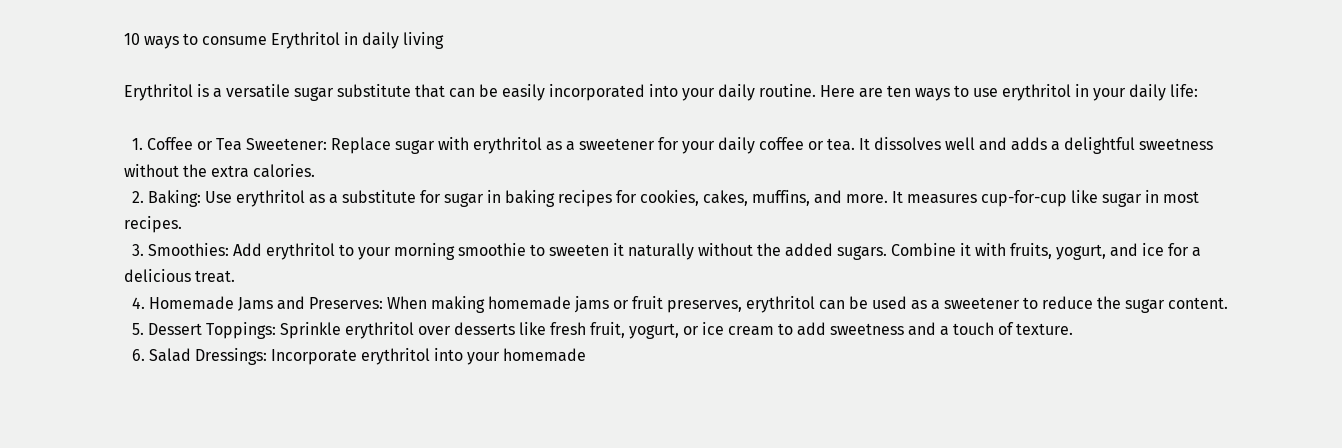10 ways to consume Erythritol in daily living

Erythritol is a versatile sugar substitute that can be easily incorporated into your daily routine. Here are ten ways to use erythritol in your daily life:

  1. Coffee or Tea Sweetener: Replace sugar with erythritol as a sweetener for your daily coffee or tea. It dissolves well and adds a delightful sweetness without the extra calories.
  2. Baking: Use erythritol as a substitute for sugar in baking recipes for cookies, cakes, muffins, and more. It measures cup-for-cup like sugar in most recipes.
  3. Smoothies: Add erythritol to your morning smoothie to sweeten it naturally without the added sugars. Combine it with fruits, yogurt, and ice for a delicious treat.
  4. Homemade Jams and Preserves: When making homemade jams or fruit preserves, erythritol can be used as a sweetener to reduce the sugar content.
  5. Dessert Toppings: Sprinkle erythritol over desserts like fresh fruit, yogurt, or ice cream to add sweetness and a touch of texture.
  6. Salad Dressings: Incorporate erythritol into your homemade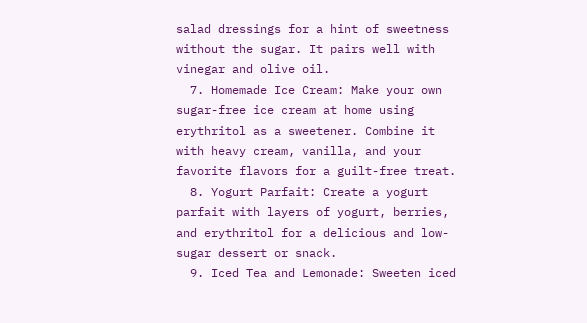salad dressings for a hint of sweetness without the sugar. It pairs well with vinegar and olive oil.
  7. Homemade Ice Cream: Make your own sugar-free ice cream at home using erythritol as a sweetener. Combine it with heavy cream, vanilla, and your favorite flavors for a guilt-free treat.
  8. Yogurt Parfait: Create a yogurt parfait with layers of yogurt, berries, and erythritol for a delicious and low-sugar dessert or snack.
  9. Iced Tea and Lemonade: Sweeten iced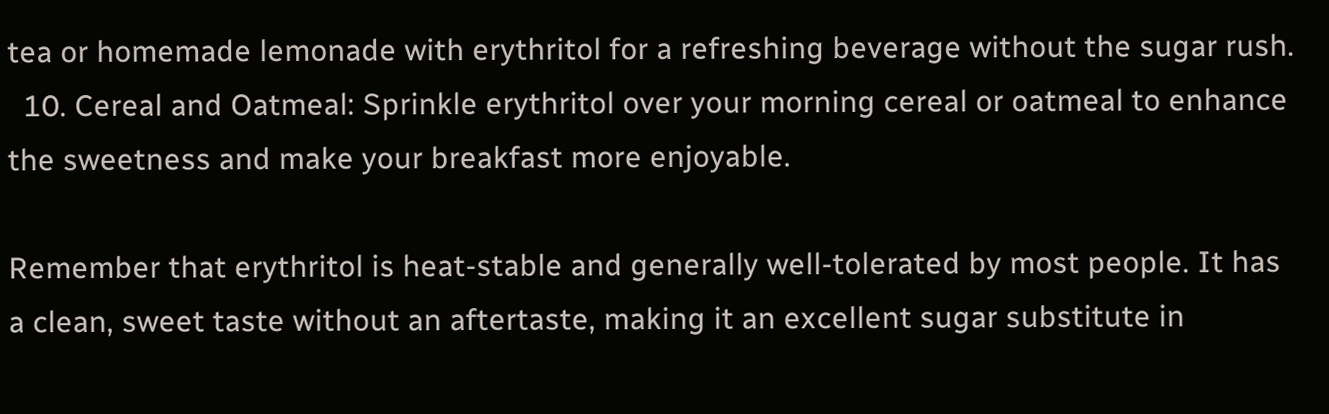tea or homemade lemonade with erythritol for a refreshing beverage without the sugar rush.
  10. Cereal and Oatmeal: Sprinkle erythritol over your morning cereal or oatmeal to enhance the sweetness and make your breakfast more enjoyable.

Remember that erythritol is heat-stable and generally well-tolerated by most people. It has a clean, sweet taste without an aftertaste, making it an excellent sugar substitute in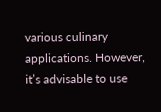various culinary applications. However, it’s advisable to use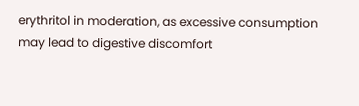erythritol in moderation, as excessive consumption may lead to digestive discomfort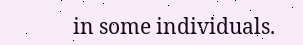in some individuals.